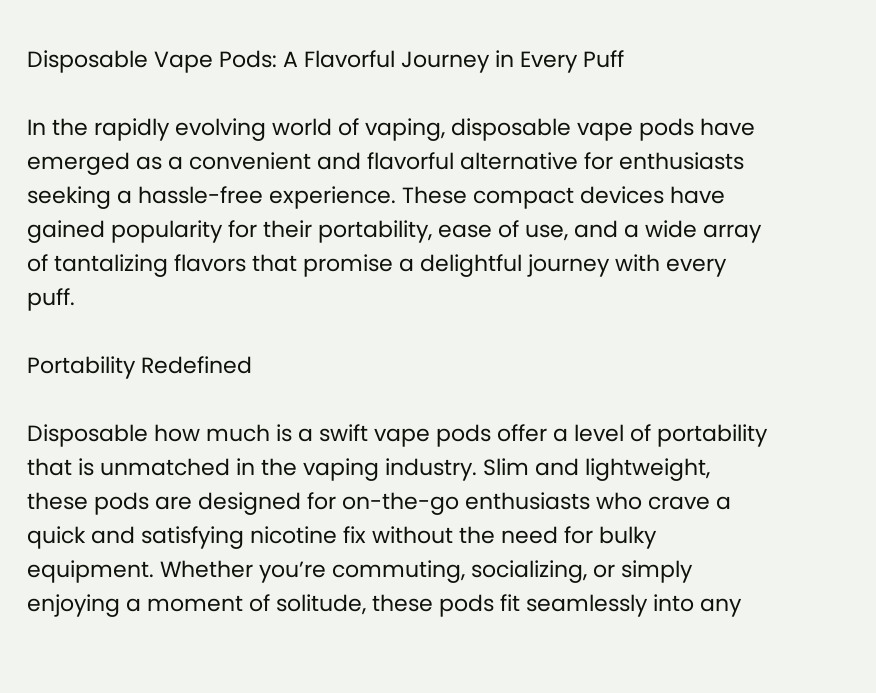Disposable Vape Pods: A Flavorful Journey in Every Puff

In the rapidly evolving world of vaping, disposable vape pods have emerged as a convenient and flavorful alternative for enthusiasts seeking a hassle-free experience. These compact devices have gained popularity for their portability, ease of use, and a wide array of tantalizing flavors that promise a delightful journey with every puff.

Portability Redefined

Disposable how much is a swift vape pods offer a level of portability that is unmatched in the vaping industry. Slim and lightweight, these pods are designed for on-the-go enthusiasts who crave a quick and satisfying nicotine fix without the need for bulky equipment. Whether you’re commuting, socializing, or simply enjoying a moment of solitude, these pods fit seamlessly into any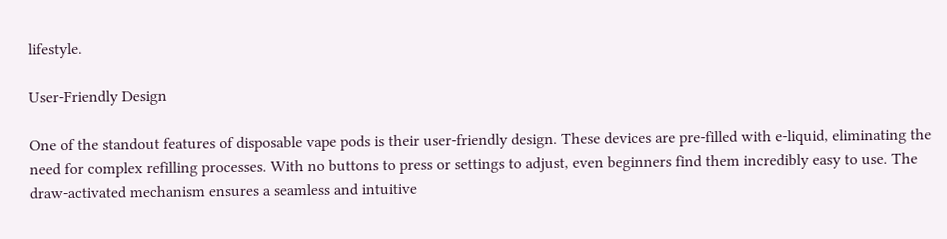lifestyle.

User-Friendly Design

One of the standout features of disposable vape pods is their user-friendly design. These devices are pre-filled with e-liquid, eliminating the need for complex refilling processes. With no buttons to press or settings to adjust, even beginners find them incredibly easy to use. The draw-activated mechanism ensures a seamless and intuitive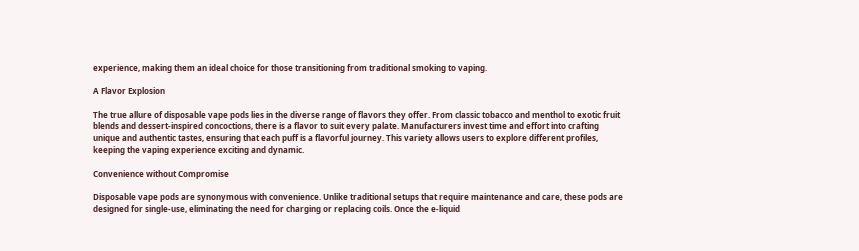experience, making them an ideal choice for those transitioning from traditional smoking to vaping.

A Flavor Explosion

The true allure of disposable vape pods lies in the diverse range of flavors they offer. From classic tobacco and menthol to exotic fruit blends and dessert-inspired concoctions, there is a flavor to suit every palate. Manufacturers invest time and effort into crafting unique and authentic tastes, ensuring that each puff is a flavorful journey. This variety allows users to explore different profiles, keeping the vaping experience exciting and dynamic.

Convenience without Compromise

Disposable vape pods are synonymous with convenience. Unlike traditional setups that require maintenance and care, these pods are designed for single-use, eliminating the need for charging or replacing coils. Once the e-liquid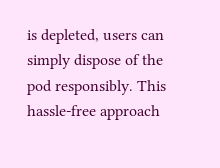is depleted, users can simply dispose of the pod responsibly. This hassle-free approach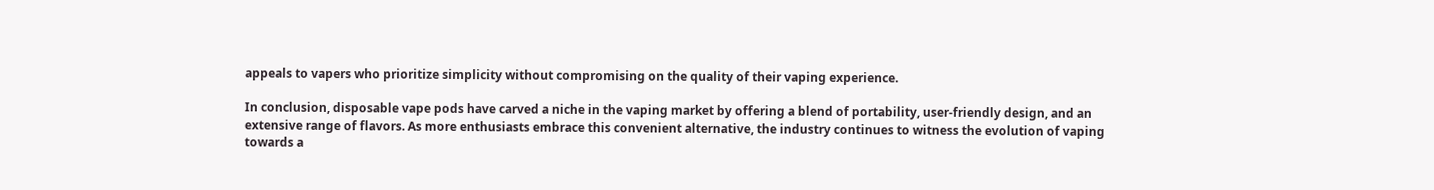appeals to vapers who prioritize simplicity without compromising on the quality of their vaping experience.

In conclusion, disposable vape pods have carved a niche in the vaping market by offering a blend of portability, user-friendly design, and an extensive range of flavors. As more enthusiasts embrace this convenient alternative, the industry continues to witness the evolution of vaping towards a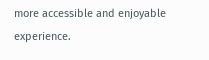more accessible and enjoyable experience.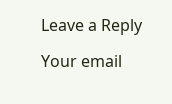Leave a Reply

Your email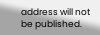address will not be published.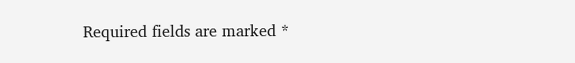Required fields are marked *